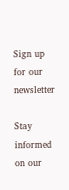Sign up for our newsletter

Stay informed on our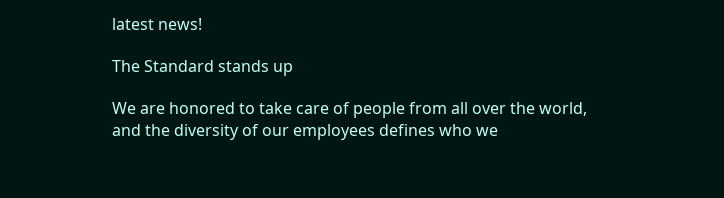latest news!

The Standard stands up

We are honored to take care of people from all over the world, and the diversity of our employees defines who we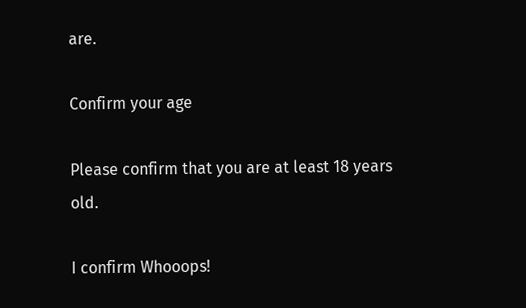are.

Confirm your age

Please confirm that you are at least 18 years old.

I confirm Whooops!